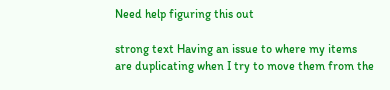Need help figuring this out

strong text Having an issue to where my items are duplicating when I try to move them from the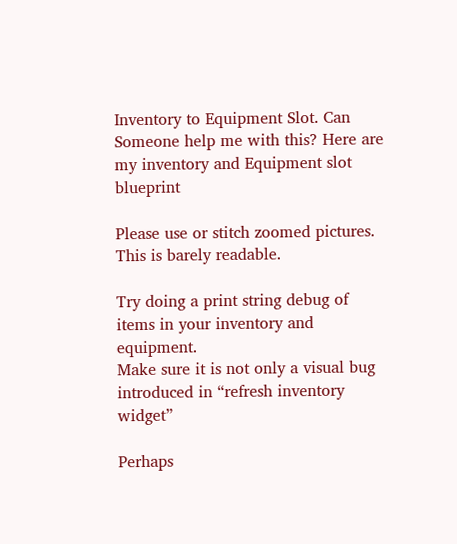Inventory to Equipment Slot. Can Someone help me with this? Here are my inventory and Equipment slot blueprint

Please use or stitch zoomed pictures. This is barely readable.

Try doing a print string debug of items in your inventory and equipment.
Make sure it is not only a visual bug introduced in “refresh inventory widget”

Perhaps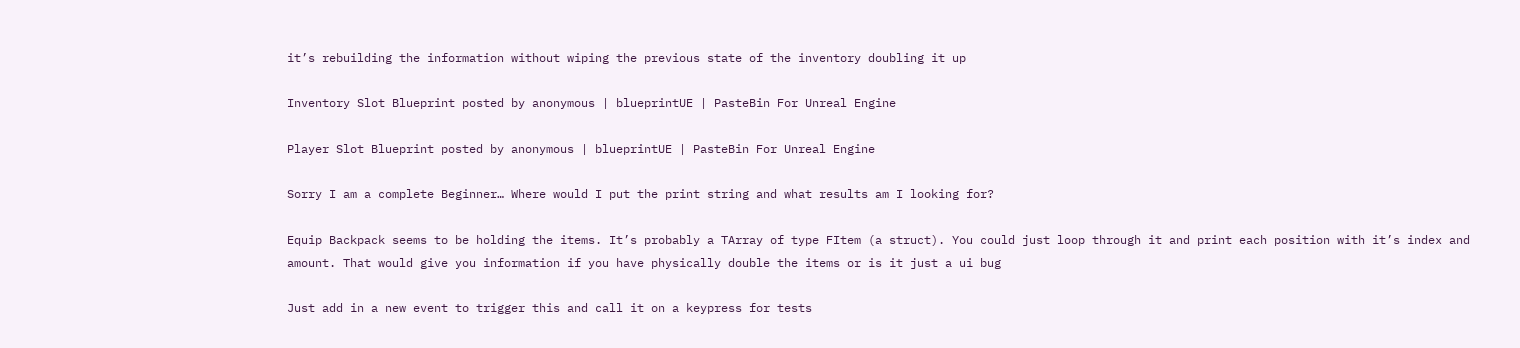it’s rebuilding the information without wiping the previous state of the inventory doubling it up

Inventory Slot Blueprint posted by anonymous | blueprintUE | PasteBin For Unreal Engine

Player Slot Blueprint posted by anonymous | blueprintUE | PasteBin For Unreal Engine

Sorry I am a complete Beginner… Where would I put the print string and what results am I looking for?

Equip Backpack seems to be holding the items. It’s probably a TArray of type FItem (a struct). You could just loop through it and print each position with it’s index and amount. That would give you information if you have physically double the items or is it just a ui bug

Just add in a new event to trigger this and call it on a keypress for tests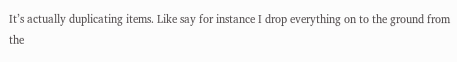It’s actually duplicating items. Like say for instance I drop everything on to the ground from the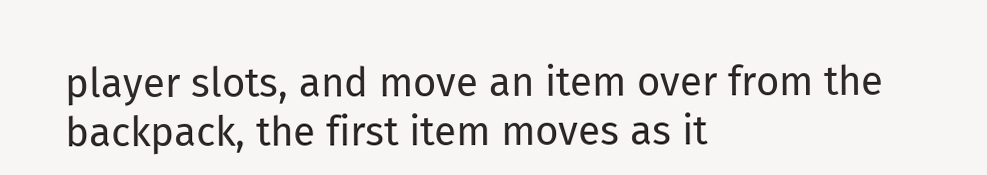player slots, and move an item over from the backpack, the first item moves as it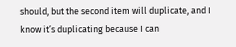should, but the second item will duplicate, and I know it’s duplicating because I can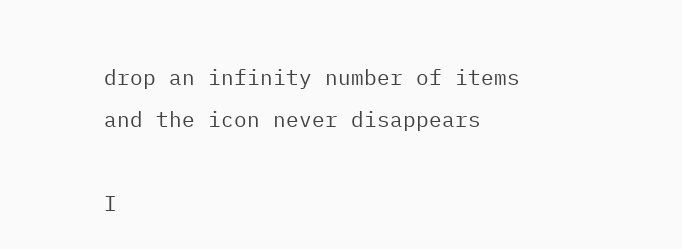drop an infinity number of items and the icon never disappears

I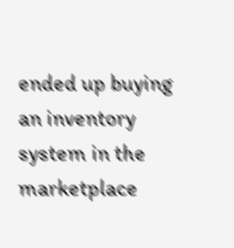ended up buying an inventory system in the marketplace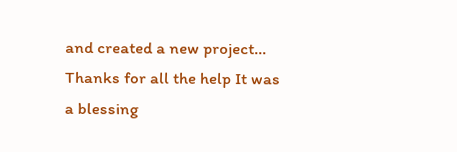and created a new project… Thanks for all the help It was a blessing